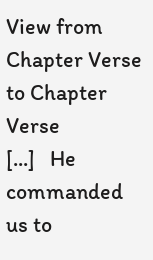View from Chapter Verse to Chapter Verse
[...]   He commanded us to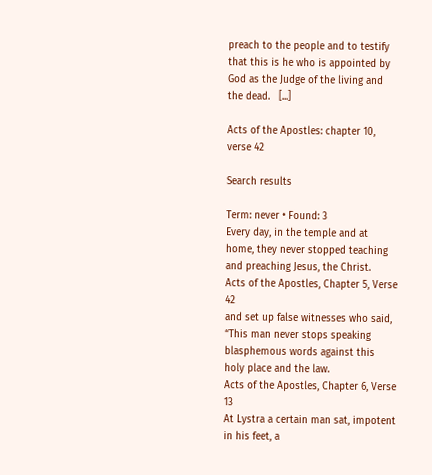preach to the people and to testify that this is he who is appointed by God as the Judge of the living and the dead.   [...]

Acts of the Apostles: chapter 10, verse 42

Search results

Term: never • Found: 3
Every day, in the temple and at home, they never stopped teaching and preaching Jesus, the Christ.
Acts of the Apostles, Chapter 5, Verse 42
and set up false witnesses who said, “This man never stops speaking blasphemous words against this holy place and the law.
Acts of the Apostles, Chapter 6, Verse 13
At Lystra a certain man sat, impotent in his feet, a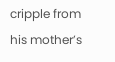cripple from his mother’s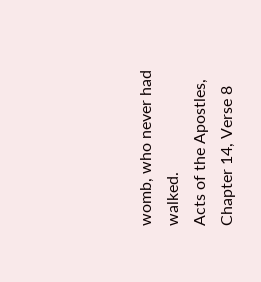womb, who never had walked.
Acts of the Apostles, Chapter 14, Verse 8